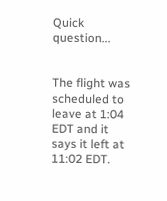Quick question...


The flight was scheduled to leave at 1:04 EDT and it says it left at 11:02 EDT.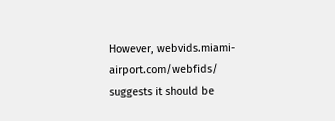However, webvids.miami-airport.com/webfids/ suggests it should be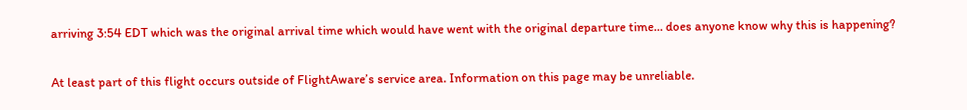arriving 3:54 EDT which was the original arrival time which would have went with the original departure time… does anyone know why this is happening?

At least part of this flight occurs outside of FlightAware’s service area. Information on this page may be unreliable.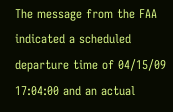The message from the FAA indicated a scheduled departure time of 04/15/09 17:04:00 and an actual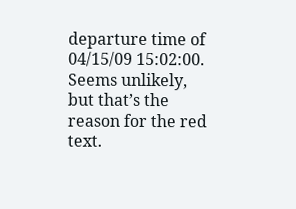departure time of 04/15/09 15:02:00. Seems unlikely, but that’s the reason for the red text.